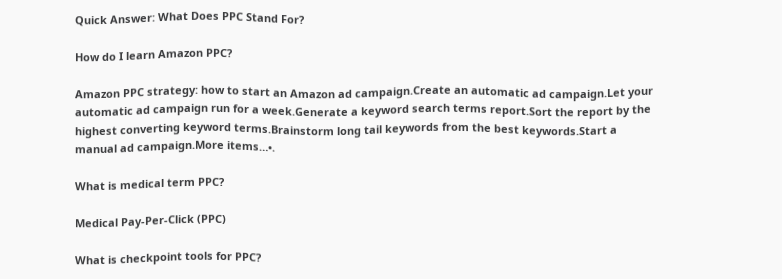Quick Answer: What Does PPC Stand For?

How do I learn Amazon PPC?

Amazon PPC strategy: how to start an Amazon ad campaign.Create an automatic ad campaign.Let your automatic ad campaign run for a week.Generate a keyword search terms report.Sort the report by the highest converting keyword terms.Brainstorm long tail keywords from the best keywords.Start a manual ad campaign.More items…•.

What is medical term PPC?

Medical Pay-Per-Click (PPC)

What is checkpoint tools for PPC?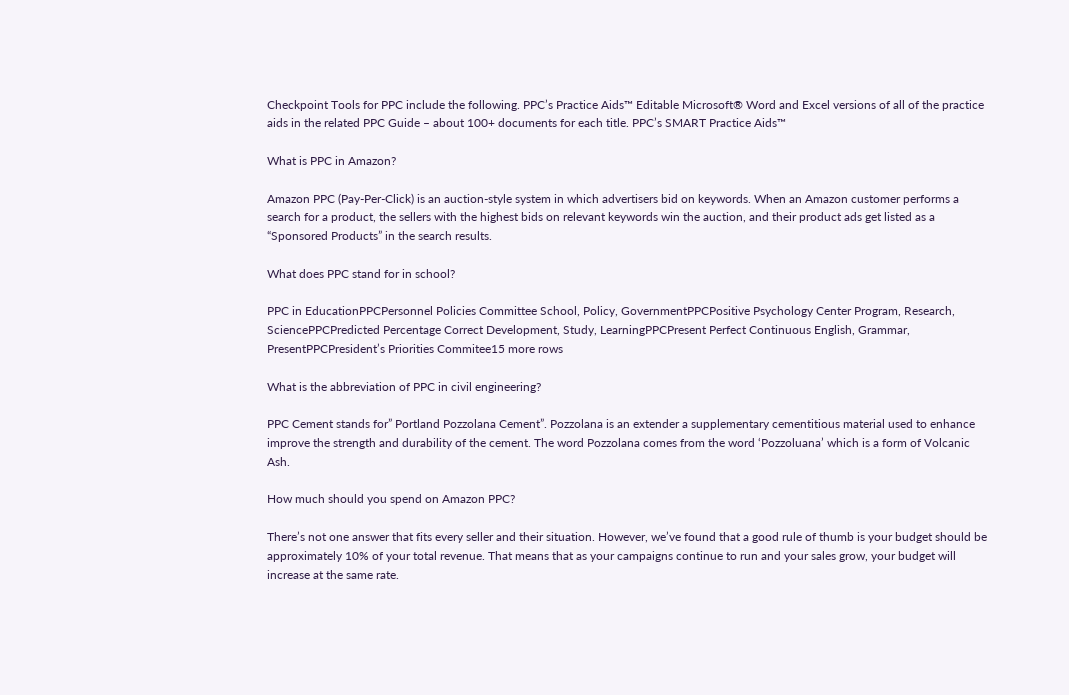Checkpoint Tools for PPC include the following. PPC’s Practice Aids™ Editable Microsoft® Word and Excel versions of all of the practice aids in the related PPC Guide – about 100+ documents for each title. PPC’s SMART Practice Aids™

What is PPC in Amazon?

Amazon PPC (Pay-Per-Click) is an auction-style system in which advertisers bid on keywords. When an Amazon customer performs a search for a product, the sellers with the highest bids on relevant keywords win the auction, and their product ads get listed as a “Sponsored Products” in the search results.

What does PPC stand for in school?

PPC in EducationPPCPersonnel Policies Committee School, Policy, GovernmentPPCPositive Psychology Center Program, Research, SciencePPCPredicted Percentage Correct Development, Study, LearningPPCPresent Perfect Continuous English, Grammar, PresentPPCPresident’s Priorities Commitee15 more rows

What is the abbreviation of PPC in civil engineering?

PPC Cement stands for” Portland Pozzolana Cement”. Pozzolana is an extender a supplementary cementitious material used to enhance improve the strength and durability of the cement. The word Pozzolana comes from the word ‘Pozzoluana’ which is a form of Volcanic Ash.

How much should you spend on Amazon PPC?

There’s not one answer that fits every seller and their situation. However, we’ve found that a good rule of thumb is your budget should be approximately 10% of your total revenue. That means that as your campaigns continue to run and your sales grow, your budget will increase at the same rate.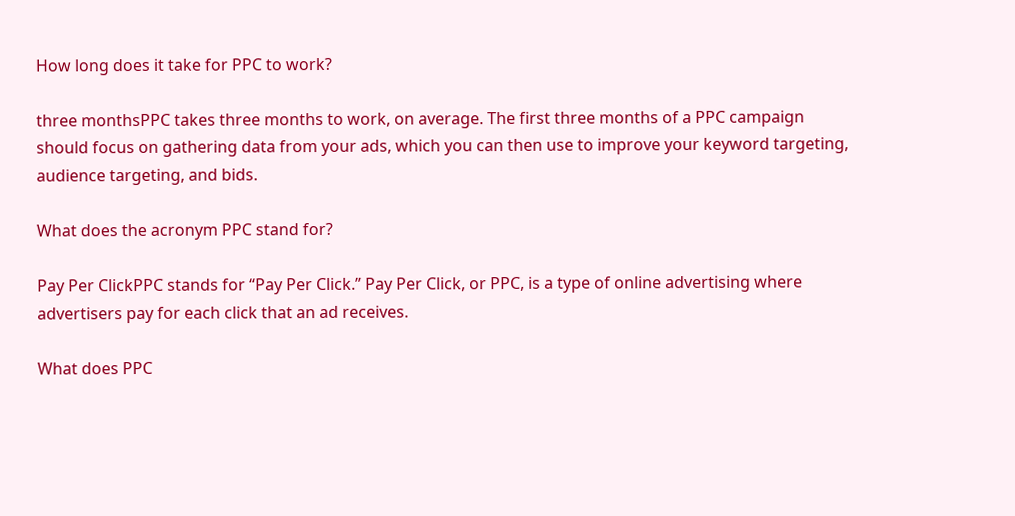How long does it take for PPC to work?

three monthsPPC takes three months to work, on average. The first three months of a PPC campaign should focus on gathering data from your ads, which you can then use to improve your keyword targeting, audience targeting, and bids.

What does the acronym PPC stand for?

Pay Per ClickPPC stands for “Pay Per Click.” Pay Per Click, or PPC, is a type of online advertising where advertisers pay for each click that an ad receives.

What does PPC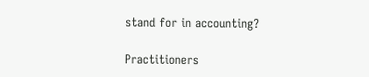stand for in accounting?

Practitioners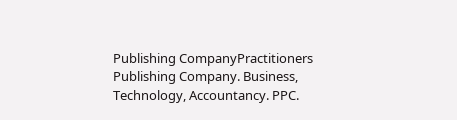Publishing CompanyPractitioners Publishing Company. Business, Technology, Accountancy. PPC.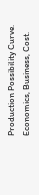Production Possibility Curve. Economics, Business, Cost.